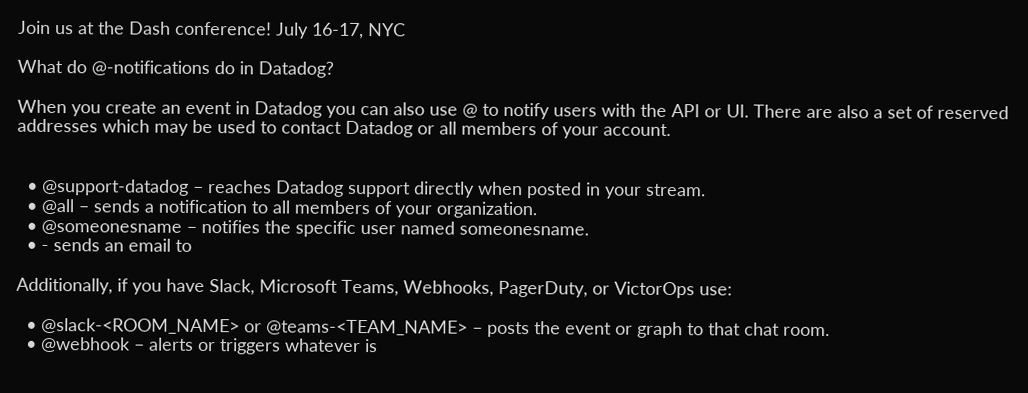Join us at the Dash conference! July 16-17, NYC

What do @-notifications do in Datadog?

When you create an event in Datadog you can also use @ to notify users with the API or UI. There are also a set of reserved addresses which may be used to contact Datadog or all members of your account.


  • @support-datadog – reaches Datadog support directly when posted in your stream.
  • @all – sends a notification to all members of your organization.
  • @someonesname – notifies the specific user named someonesname.
  • - sends an email to

Additionally, if you have Slack, Microsoft Teams, Webhooks, PagerDuty, or VictorOps use:

  • @slack-<ROOM_NAME> or @teams-<TEAM_NAME> – posts the event or graph to that chat room.
  • @webhook – alerts or triggers whatever is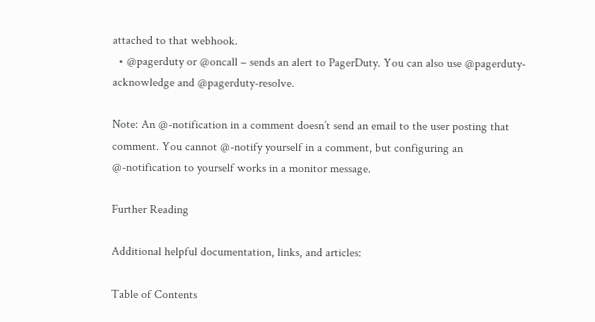attached to that webhook.
  • @pagerduty or @oncall – sends an alert to PagerDuty. You can also use @pagerduty-acknowledge and @pagerduty-resolve.

Note: An @-notification in a comment doesn’t send an email to the user posting that comment. You cannot @-notify yourself in a comment, but configuring an @-notification to yourself works in a monitor message.

Further Reading

Additional helpful documentation, links, and articles:

Table of Contents